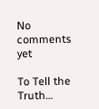No comments yet

To Tell the Truth…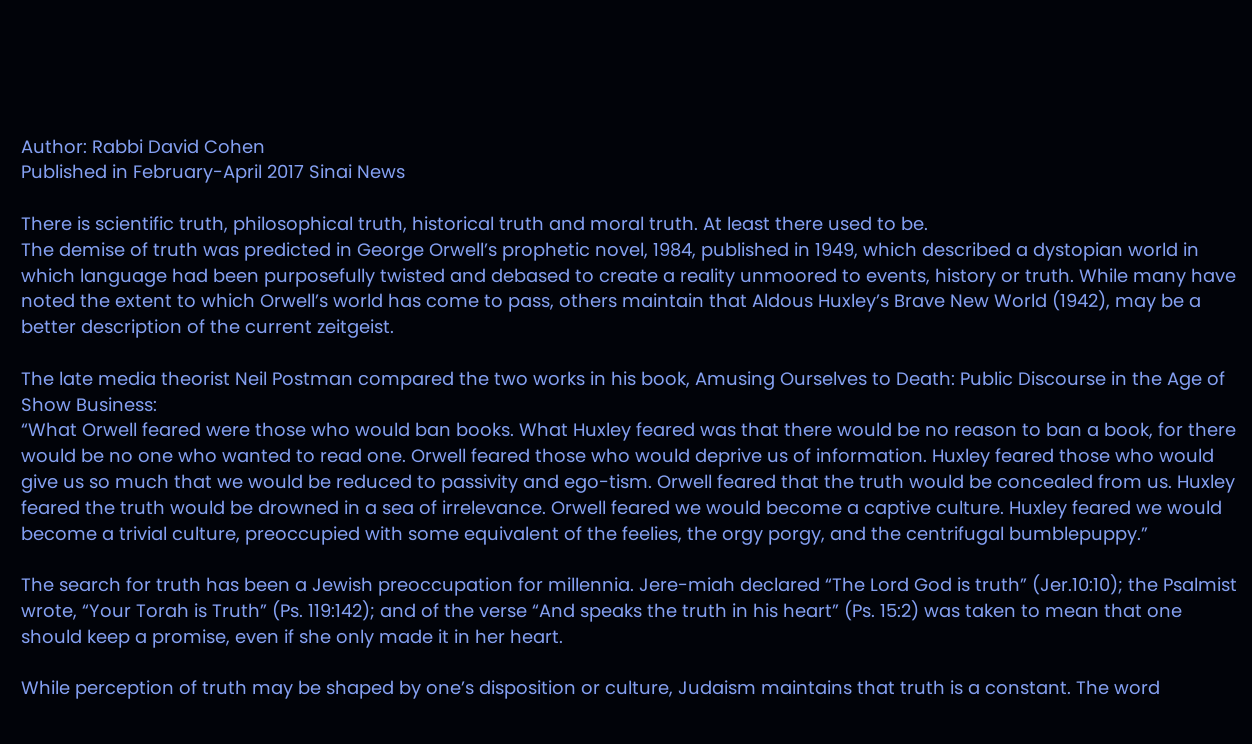Author: Rabbi David Cohen
Published in February-April 2017 Sinai News

There is scientific truth, philosophical truth, historical truth and moral truth. At least there used to be.
The demise of truth was predicted in George Orwell’s prophetic novel, 1984, published in 1949, which described a dystopian world in which language had been purposefully twisted and debased to create a reality unmoored to events, history or truth. While many have noted the extent to which Orwell’s world has come to pass, others maintain that Aldous Huxley’s Brave New World (1942), may be a better description of the current zeitgeist.

The late media theorist Neil Postman compared the two works in his book, Amusing Ourselves to Death: Public Discourse in the Age of Show Business:
“What Orwell feared were those who would ban books. What Huxley feared was that there would be no reason to ban a book, for there would be no one who wanted to read one. Orwell feared those who would deprive us of information. Huxley feared those who would give us so much that we would be reduced to passivity and ego-tism. Orwell feared that the truth would be concealed from us. Huxley feared the truth would be drowned in a sea of irrelevance. Orwell feared we would become a captive culture. Huxley feared we would become a trivial culture, preoccupied with some equivalent of the feelies, the orgy porgy, and the centrifugal bumblepuppy.”

The search for truth has been a Jewish preoccupation for millennia. Jere-miah declared “The Lord God is truth” (Jer.10:10); the Psalmist wrote, “Your Torah is Truth” (Ps. 119:142); and of the verse “And speaks the truth in his heart” (Ps. 15:2) was taken to mean that one should keep a promise, even if she only made it in her heart.

While perception of truth may be shaped by one’s disposition or culture, Judaism maintains that truth is a constant. The word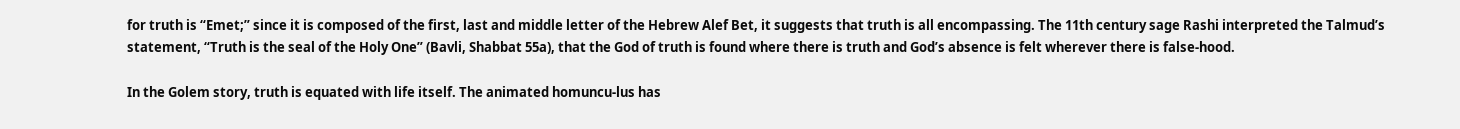for truth is “Emet;” since it is composed of the first, last and middle letter of the Hebrew Alef Bet, it suggests that truth is all encompassing. The 11th century sage Rashi interpreted the Talmud’s statement, “Truth is the seal of the Holy One” (Bavli, Shabbat 55a), that the God of truth is found where there is truth and God’s absence is felt wherever there is false-hood.

In the Golem story, truth is equated with life itself. The animated homuncu-lus has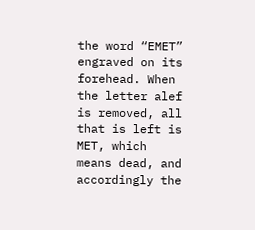the word “EMET” engraved on its forehead. When the letter alef is removed, all that is left is MET, which means dead, and accordingly the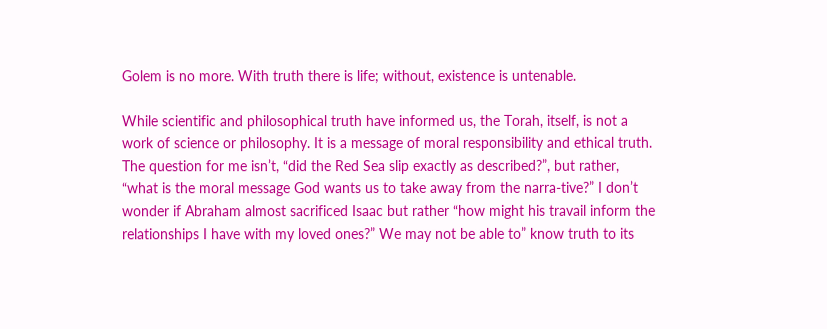Golem is no more. With truth there is life; without, existence is untenable.

While scientific and philosophical truth have informed us, the Torah, itself, is not a work of science or philosophy. It is a message of moral responsibility and ethical truth. The question for me isn’t, “did the Red Sea slip exactly as described?”, but rather, “what is the moral message God wants us to take away from the narra-tive?” I don’t wonder if Abraham almost sacrificed Isaac but rather “how might his travail inform the relationships I have with my loved ones?” We may not be able to” know truth to its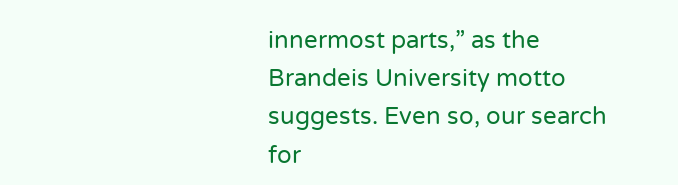innermost parts,” as the Brandeis University motto suggests. Even so, our search for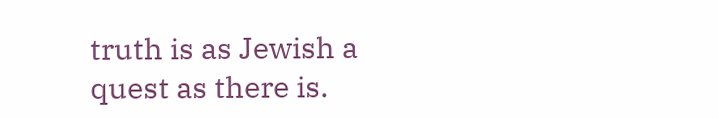truth is as Jewish a quest as there is.